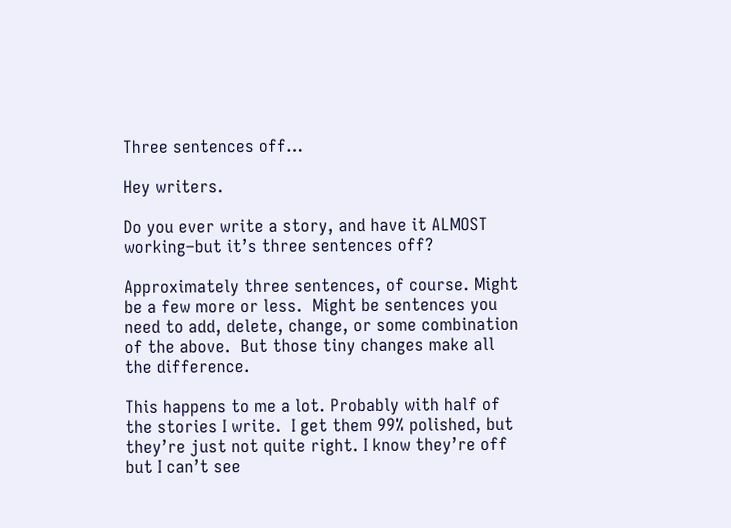Three sentences off…

Hey writers.

Do you ever write a story, and have it ALMOST working–but it’s three sentences off?

Approximately three sentences, of course. Might be a few more or less.  Might be sentences you need to add, delete, change, or some combination of the above.  But those tiny changes make all the difference.

This happens to me a lot. Probably with half of the stories I write.  I get them 99% polished, but they’re just not quite right. I know they’re off but I can’t see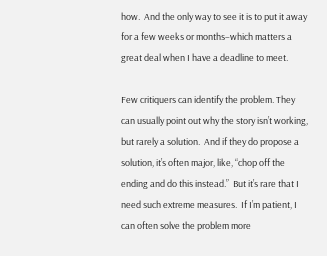how.  And the only way to see it is to put it away for a few weeks or months–which matters a great deal when I have a deadline to meet.

Few critiquers can identify the problem. They can usually point out why the story isn’t working, but rarely a solution.  And if they do propose a solution, it’s often major, like, “chop off the ending and do this instead.”  But it’s rare that I need such extreme measures.  If I’m patient, I can often solve the problem more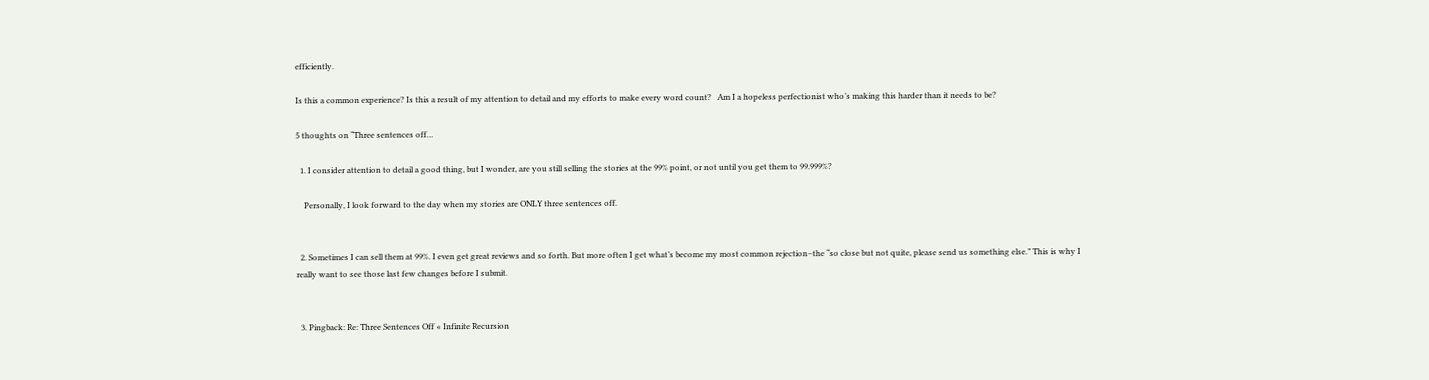efficiently.

Is this a common experience? Is this a result of my attention to detail and my efforts to make every word count?   Am I a hopeless perfectionist who’s making this harder than it needs to be?

5 thoughts on “Three sentences off…

  1. I consider attention to detail a good thing, but I wonder, are you still selling the stories at the 99% point, or not until you get them to 99.999%?

    Personally, I look forward to the day when my stories are ONLY three sentences off.


  2. Sometimes I can sell them at 99%. I even get great reviews and so forth. But more often I get what’s become my most common rejection–the “so close but not quite, please send us something else.” This is why I really want to see those last few changes before I submit.


  3. Pingback: Re: Three Sentences Off « Infinite Recursion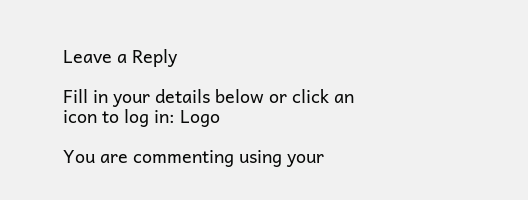Leave a Reply

Fill in your details below or click an icon to log in: Logo

You are commenting using your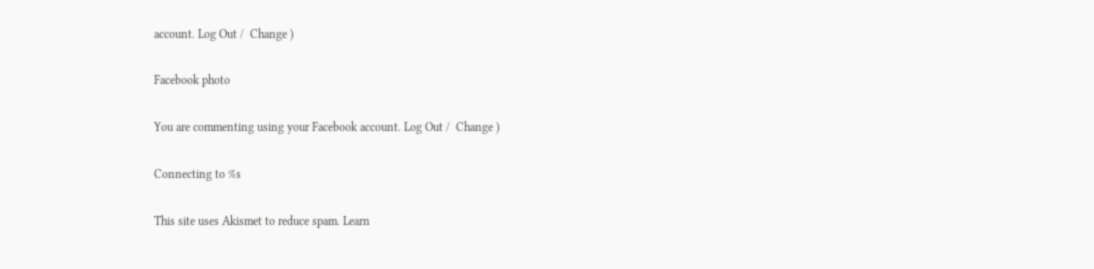account. Log Out /  Change )

Facebook photo

You are commenting using your Facebook account. Log Out /  Change )

Connecting to %s

This site uses Akismet to reduce spam. Learn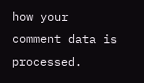how your comment data is processed.